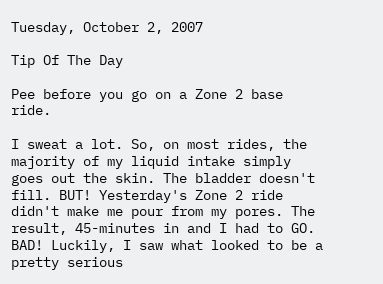Tuesday, October 2, 2007

Tip Of The Day

Pee before you go on a Zone 2 base ride.

I sweat a lot. So, on most rides, the majority of my liquid intake simply goes out the skin. The bladder doesn't fill. BUT! Yesterday's Zone 2 ride didn't make me pour from my pores. The result, 45-minutes in and I had to GO. BAD! Luckily, I saw what looked to be a pretty serious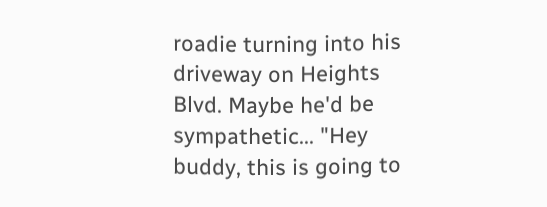roadie turning into his driveway on Heights Blvd. Maybe he'd be sympathetic... "Hey buddy, this is going to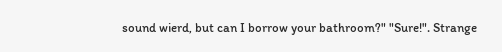sound wierd, but can I borrow your bathroom?" "Sure!". Strange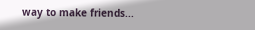way to make friends...